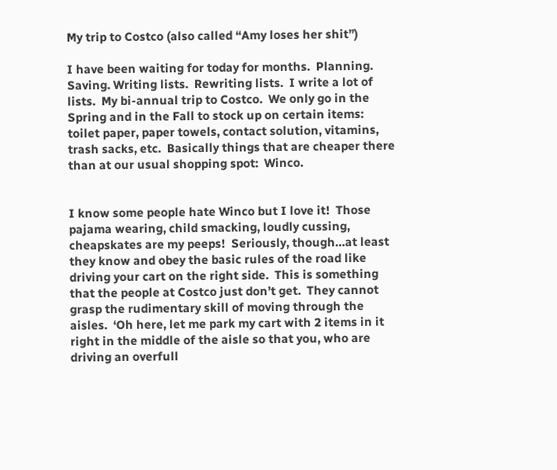My trip to Costco (also called “Amy loses her shit”)

I have been waiting for today for months.  Planning.  Saving. Writing lists.  Rewriting lists.  I write a lot of lists.  My bi-annual trip to Costco.  We only go in the Spring and in the Fall to stock up on certain items:  toilet paper, paper towels, contact solution, vitamins, trash sacks, etc.  Basically things that are cheaper there than at our usual shopping spot:  Winco.


I know some people hate Winco but I love it!  Those pajama wearing, child smacking, loudly cussing, cheapskates are my peeps!  Seriously, though…at least they know and obey the basic rules of the road like driving your cart on the right side.  This is something that the people at Costco just don’t get.  They cannot grasp the rudimentary skill of moving through the aisles.  ‘Oh here, let me park my cart with 2 items in it right in the middle of the aisle so that you, who are driving an overfull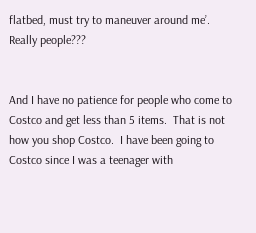flatbed, must try to maneuver around me’.  Really people???


And I have no patience for people who come to Costco and get less than 5 items.  That is not how you shop Costco.  I have been going to Costco since I was a teenager with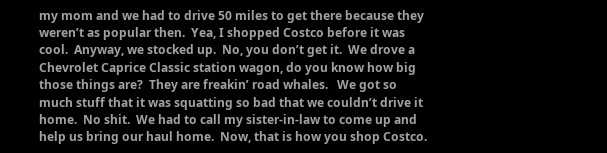my mom and we had to drive 50 miles to get there because they weren’t as popular then.  Yea, I shopped Costco before it was cool.  Anyway, we stocked up.  No, you don’t get it.  We drove a Chevrolet Caprice Classic station wagon, do you know how big those things are?  They are freakin’ road whales.   We got so much stuff that it was squatting so bad that we couldn’t drive it home.  No shit.  We had to call my sister-in-law to come up and help us bring our haul home.  Now, that is how you shop Costco.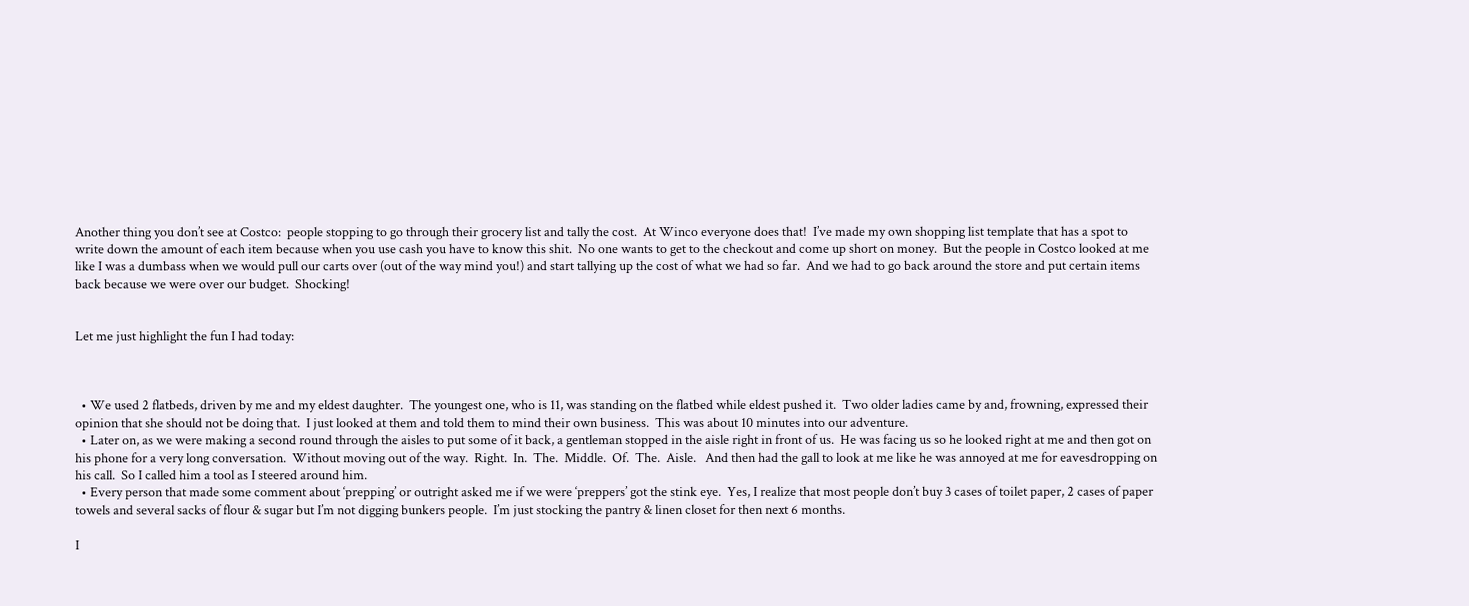Another thing you don’t see at Costco:  people stopping to go through their grocery list and tally the cost.  At Winco everyone does that!  I’ve made my own shopping list template that has a spot to write down the amount of each item because when you use cash you have to know this shit.  No one wants to get to the checkout and come up short on money.  But the people in Costco looked at me like I was a dumbass when we would pull our carts over (out of the way mind you!) and start tallying up the cost of what we had so far.  And we had to go back around the store and put certain items back because we were over our budget.  Shocking!


Let me just highlight the fun I had today:



  • We used 2 flatbeds, driven by me and my eldest daughter.  The youngest one, who is 11, was standing on the flatbed while eldest pushed it.  Two older ladies came by and, frowning, expressed their opinion that she should not be doing that.  I just looked at them and told them to mind their own business.  This was about 10 minutes into our adventure.
  • Later on, as we were making a second round through the aisles to put some of it back, a gentleman stopped in the aisle right in front of us.  He was facing us so he looked right at me and then got on his phone for a very long conversation.  Without moving out of the way.  Right.  In.  The.  Middle.  Of.  The.  Aisle.   And then had the gall to look at me like he was annoyed at me for eavesdropping on his call.  So I called him a tool as I steered around him.
  • Every person that made some comment about ‘prepping’ or outright asked me if we were ‘preppers’ got the stink eye.  Yes, I realize that most people don’t buy 3 cases of toilet paper, 2 cases of paper towels and several sacks of flour & sugar but I’m not digging bunkers people.  I’m just stocking the pantry & linen closet for then next 6 months.

I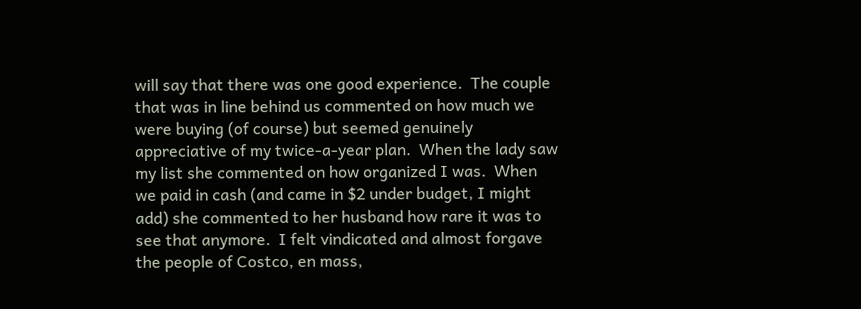will say that there was one good experience.  The couple that was in line behind us commented on how much we were buying (of course) but seemed genuinely appreciative of my twice-a-year plan.  When the lady saw my list she commented on how organized I was.  When we paid in cash (and came in $2 under budget, I might add) she commented to her husband how rare it was to see that anymore.  I felt vindicated and almost forgave the people of Costco, en mass,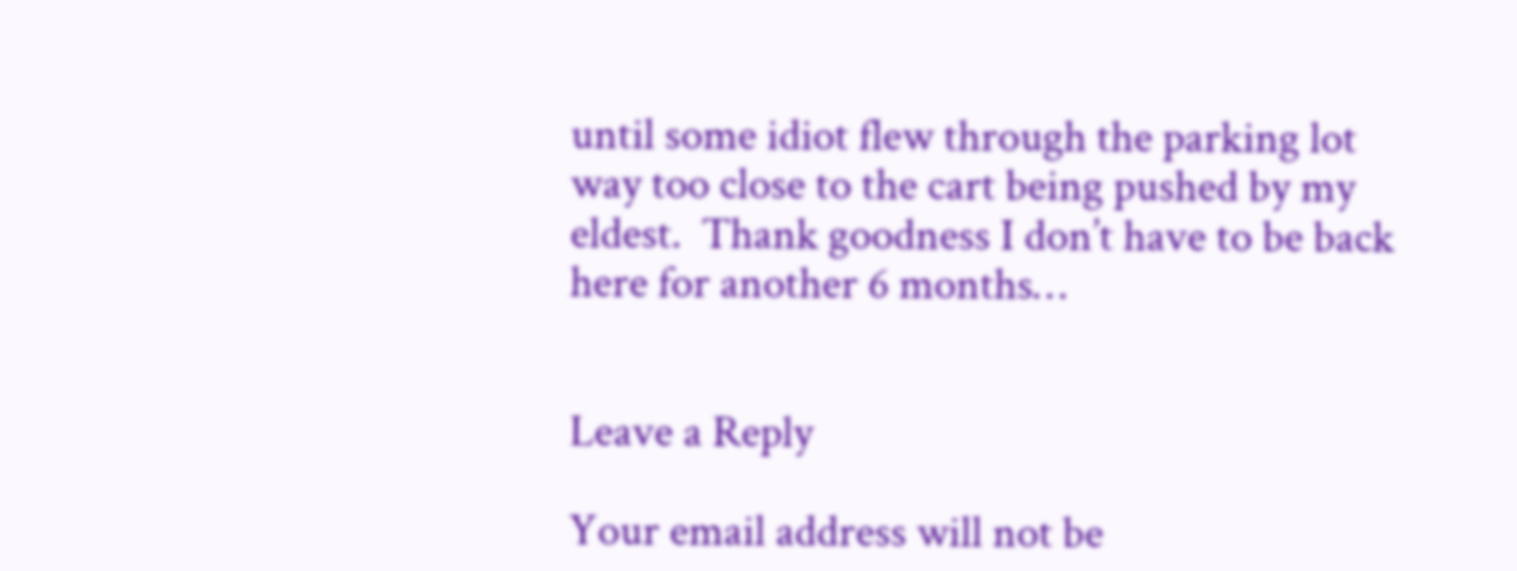until some idiot flew through the parking lot way too close to the cart being pushed by my eldest.  Thank goodness I don’t have to be back here for another 6 months…


Leave a Reply

Your email address will not be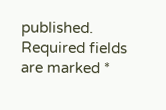published. Required fields are marked *